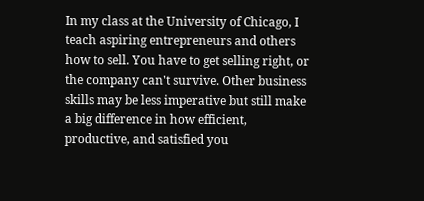In my class at the University of Chicago, I teach aspiring entrepreneurs and others how to sell. You have to get selling right, or the company can't survive. Other business skills may be less imperative but still make a big difference in how efficient, productive, and satisfied you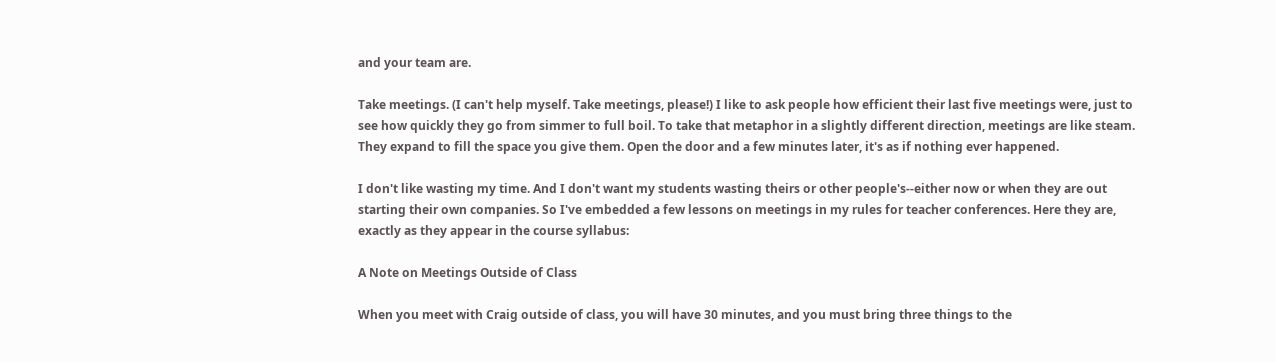and your team are.

Take meetings. (I can't help myself. Take meetings, please!) I like to ask people how efficient their last five meetings were, just to see how quickly they go from simmer to full boil. To take that metaphor in a slightly different direction, meetings are like steam. They expand to fill the space you give them. Open the door and a few minutes later, it's as if nothing ever happened.

I don't like wasting my time. And I don't want my students wasting theirs or other people's--either now or when they are out starting their own companies. So I've embedded a few lessons on meetings in my rules for teacher conferences. Here they are, exactly as they appear in the course syllabus:

A Note on Meetings Outside of Class

When you meet with Craig outside of class, you will have 30 minutes, and you must bring three things to the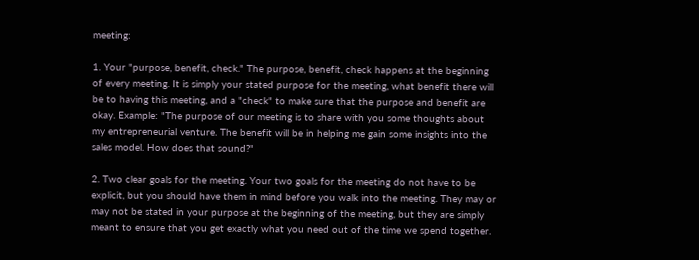meeting:

1. Your "purpose, benefit, check." The purpose, benefit, check happens at the beginning of every meeting. It is simply your stated purpose for the meeting, what benefit there will be to having this meeting, and a "check" to make sure that the purpose and benefit are okay. Example: "The purpose of our meeting is to share with you some thoughts about my entrepreneurial venture. The benefit will be in helping me gain some insights into the sales model. How does that sound?"

2. Two clear goals for the meeting. Your two goals for the meeting do not have to be explicit, but you should have them in mind before you walk into the meeting. They may or may not be stated in your purpose at the beginning of the meeting, but they are simply meant to ensure that you get exactly what you need out of the time we spend together.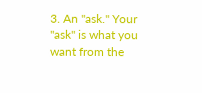3. An "ask." Your "ask" is what you want from the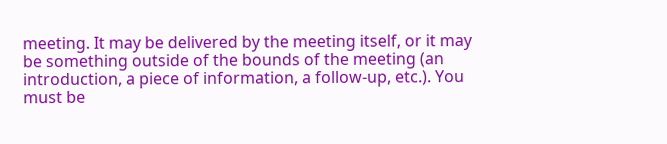meeting. It may be delivered by the meeting itself, or it may be something outside of the bounds of the meeting (an introduction, a piece of information, a follow-up, etc.). You must be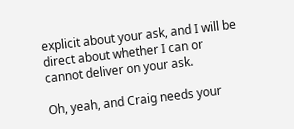explicit about your ask, and I will be direct about whether I can or cannot deliver on your ask.

Oh, yeah, and Craig needs your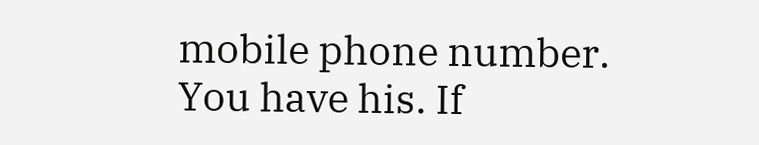mobile phone number. You have his. If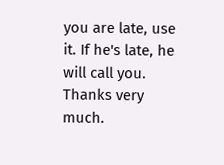you are late, use it. If he's late, he will call you. Thanks very much.